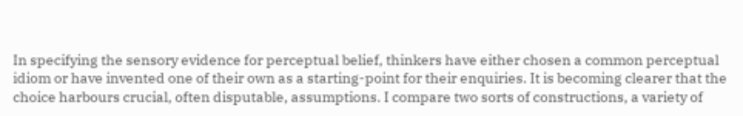In specifying the sensory evidence for perceptual belief, thinkers have either chosen a common perceptual idiom or have invented one of their own as a starting-point for their enquiries. It is becoming clearer that the choice harbours crucial, often disputable, assumptions. I compare two sorts of constructions, a variety of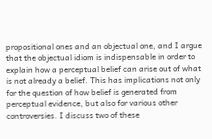propositional ones and an objectual one, and I argue that the objectual idiom is indispensable in order to explain how a perceptual belief can arise out of what is not already a belief. This has implications not only for the question of how belief is generated from perceptual evidence, but also for various other controversies. I discuss two of these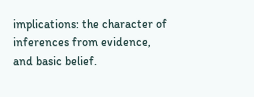implications: the character of inferences from evidence, and basic belief.